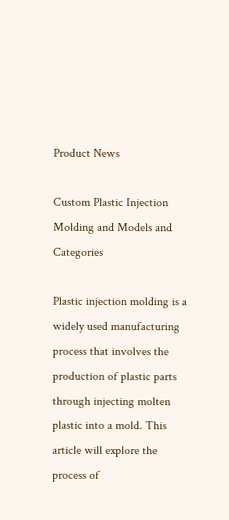Product News

Custom Plastic Injection Molding and Models and Categories

Plastic injection molding is a widely used manufacturing process that involves the production of plastic parts through injecting molten plastic into a mold. This article will explore the process of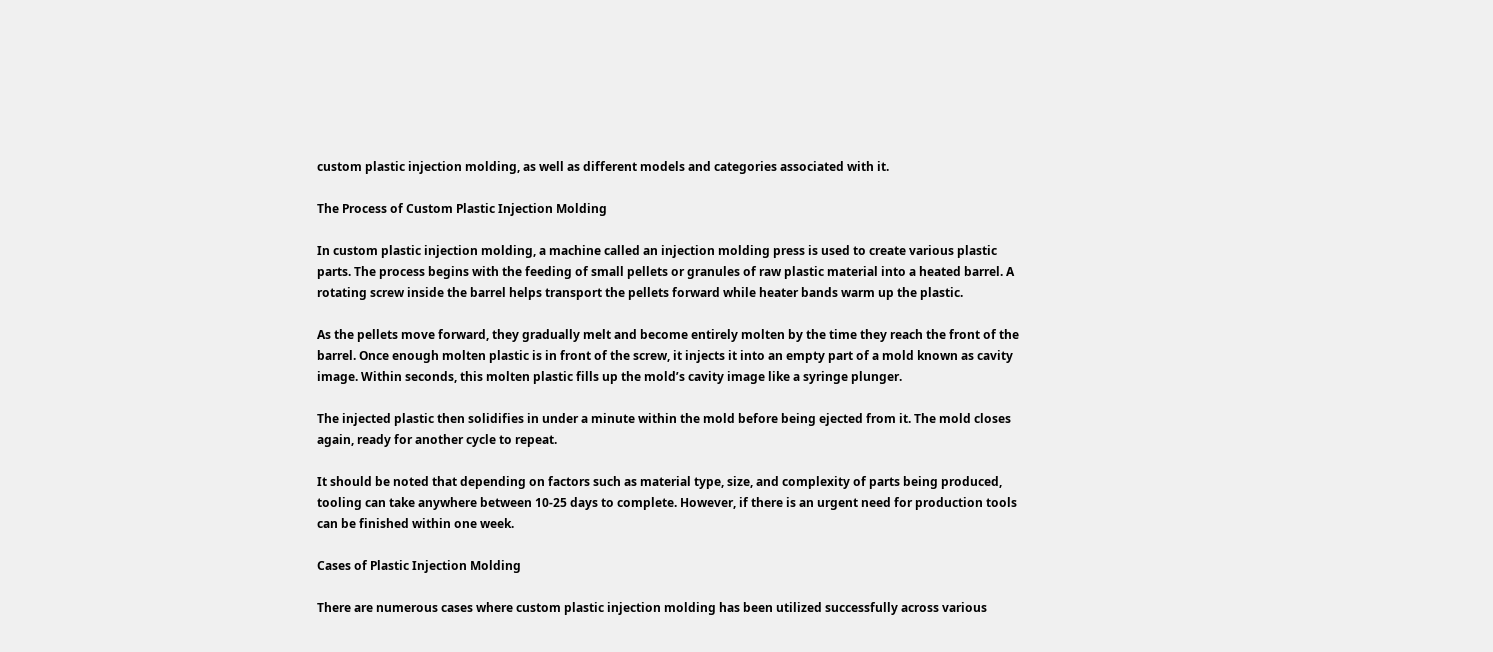custom plastic injection molding, as well as different models and categories associated with it.

The Process of Custom Plastic Injection Molding

In custom plastic injection molding, a machine called an injection molding press is used to create various plastic parts. The process begins with the feeding of small pellets or granules of raw plastic material into a heated barrel. A rotating screw inside the barrel helps transport the pellets forward while heater bands warm up the plastic.

As the pellets move forward, they gradually melt and become entirely molten by the time they reach the front of the barrel. Once enough molten plastic is in front of the screw, it injects it into an empty part of a mold known as cavity image. Within seconds, this molten plastic fills up the mold’s cavity image like a syringe plunger.

The injected plastic then solidifies in under a minute within the mold before being ejected from it. The mold closes again, ready for another cycle to repeat.

It should be noted that depending on factors such as material type, size, and complexity of parts being produced, tooling can take anywhere between 10-25 days to complete. However, if there is an urgent need for production tools can be finished within one week.

Cases of Plastic Injection Molding

There are numerous cases where custom plastic injection molding has been utilized successfully across various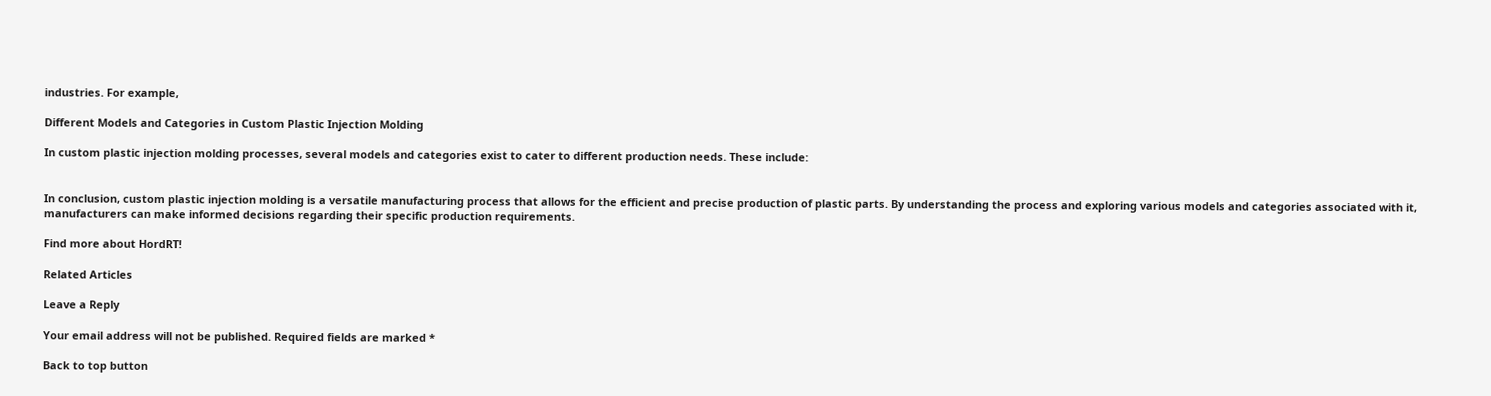industries. For example,

Different Models and Categories in Custom Plastic Injection Molding

In custom plastic injection molding processes, several models and categories exist to cater to different production needs. These include:


In conclusion, custom plastic injection molding is a versatile manufacturing process that allows for the efficient and precise production of plastic parts. By understanding the process and exploring various models and categories associated with it, manufacturers can make informed decisions regarding their specific production requirements.

Find more about HordRT!

Related Articles

Leave a Reply

Your email address will not be published. Required fields are marked *

Back to top button